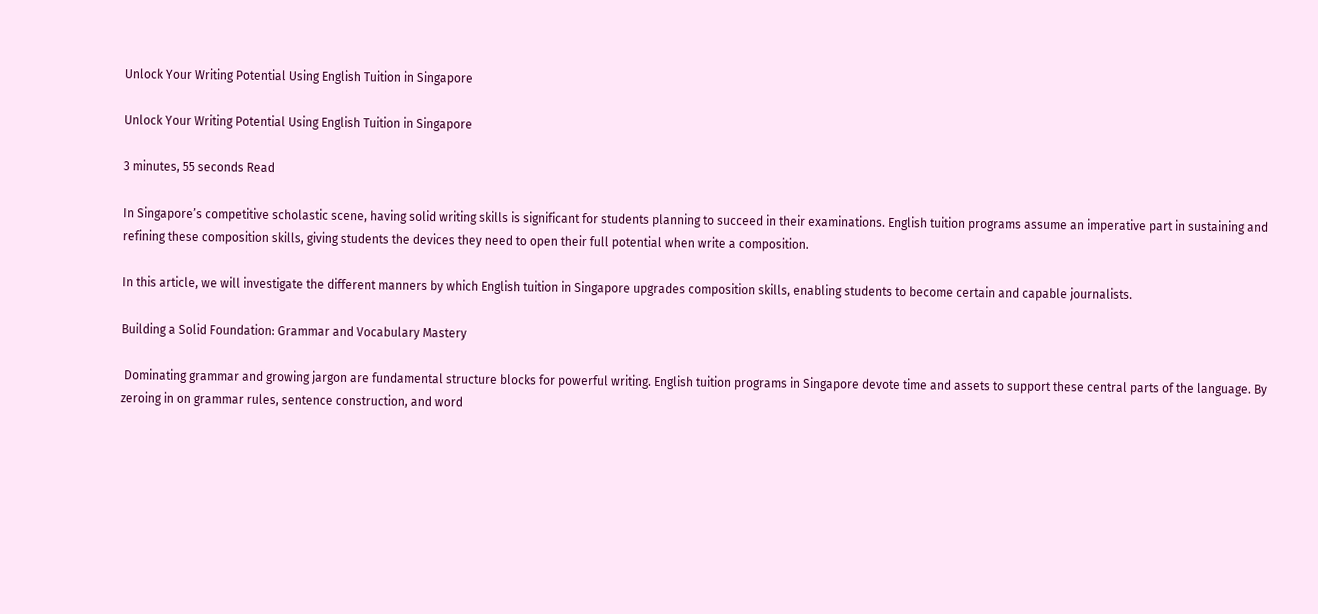Unlock Your Writing Potential Using English Tuition in Singapore

Unlock Your Writing Potential Using English Tuition in Singapore

3 minutes, 55 seconds Read

In Singapore’s competitive scholastic scene, having solid writing skills is significant for students planning to succeed in their examinations. English tuition programs assume an imperative part in sustaining and refining these composition skills, giving students the devices they need to open their full potential when write a composition.

In this article, we will investigate the different manners by which English tuition in Singapore upgrades composition skills, enabling students to become certain and capable journalists.

Building a Solid Foundation: Grammar and Vocabulary Mastery

 Dominating grammar and growing jargon are fundamental structure blocks for powerful writing. English tuition programs in Singapore devote time and assets to support these central parts of the language. By zeroing in on grammar rules, sentence construction, and word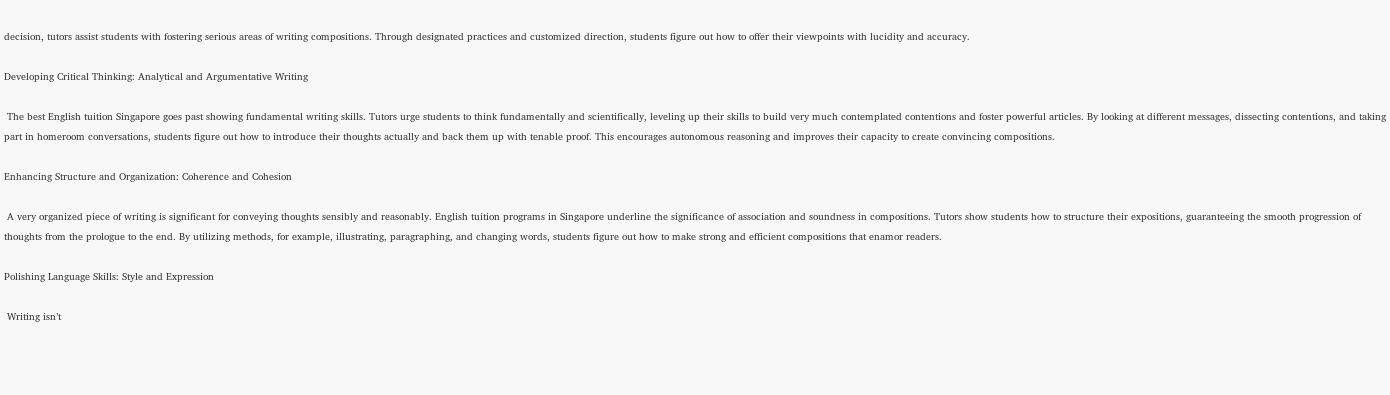decision, tutors assist students with fostering serious areas of writing compositions. Through designated practices and customized direction, students figure out how to offer their viewpoints with lucidity and accuracy.

Developing Critical Thinking: Analytical and Argumentative Writing

 The best English tuition Singapore goes past showing fundamental writing skills. Tutors urge students to think fundamentally and scientifically, leveling up their skills to build very much contemplated contentions and foster powerful articles. By looking at different messages, dissecting contentions, and taking part in homeroom conversations, students figure out how to introduce their thoughts actually and back them up with tenable proof. This encourages autonomous reasoning and improves their capacity to create convincing compositions.

Enhancing Structure and Organization: Coherence and Cohesion

 A very organized piece of writing is significant for conveying thoughts sensibly and reasonably. English tuition programs in Singapore underline the significance of association and soundness in compositions. Tutors show students how to structure their expositions, guaranteeing the smooth progression of thoughts from the prologue to the end. By utilizing methods, for example, illustrating, paragraphing, and changing words, students figure out how to make strong and efficient compositions that enamor readers.

Polishing Language Skills: Style and Expression

 Writing isn’t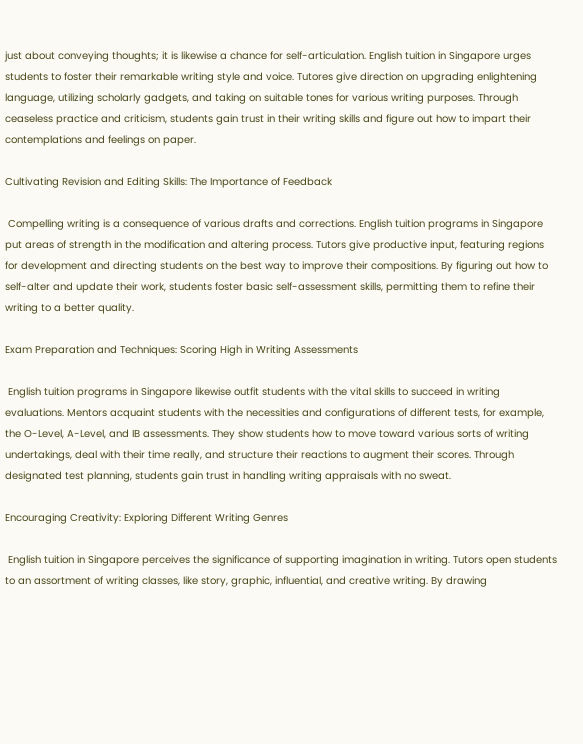just about conveying thoughts; it is likewise a chance for self-articulation. English tuition in Singapore urges students to foster their remarkable writing style and voice. Tutores give direction on upgrading enlightening language, utilizing scholarly gadgets, and taking on suitable tones for various writing purposes. Through ceaseless practice and criticism, students gain trust in their writing skills and figure out how to impart their contemplations and feelings on paper.

Cultivating Revision and Editing Skills: The Importance of Feedback

 Compelling writing is a consequence of various drafts and corrections. English tuition programs in Singapore put areas of strength in the modification and altering process. Tutors give productive input, featuring regions for development and directing students on the best way to improve their compositions. By figuring out how to self-alter and update their work, students foster basic self-assessment skills, permitting them to refine their writing to a better quality.

Exam Preparation and Techniques: Scoring High in Writing Assessments

 English tuition programs in Singapore likewise outfit students with the vital skills to succeed in writing evaluations. Mentors acquaint students with the necessities and configurations of different tests, for example, the O-Level, A-Level, and IB assessments. They show students how to move toward various sorts of writing undertakings, deal with their time really, and structure their reactions to augment their scores. Through designated test planning, students gain trust in handling writing appraisals with no sweat.

Encouraging Creativity: Exploring Different Writing Genres

 English tuition in Singapore perceives the significance of supporting imagination in writing. Tutors open students to an assortment of writing classes, like story, graphic, influential, and creative writing. By drawing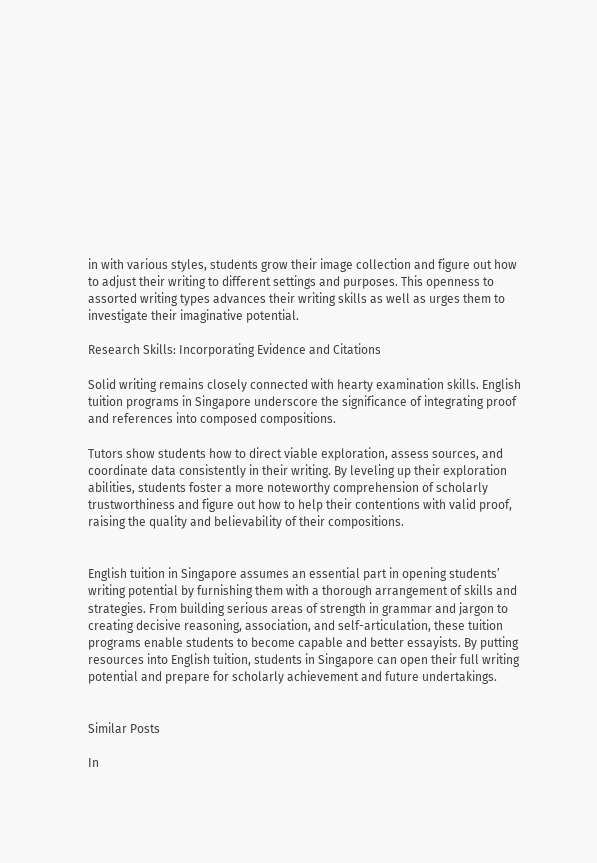in with various styles, students grow their image collection and figure out how to adjust their writing to different settings and purposes. This openness to assorted writing types advances their writing skills as well as urges them to investigate their imaginative potential.

Research Skills: Incorporating Evidence and Citations

Solid writing remains closely connected with hearty examination skills. English tuition programs in Singapore underscore the significance of integrating proof and references into composed compositions.

Tutors show students how to direct viable exploration, assess sources, and coordinate data consistently in their writing. By leveling up their exploration abilities, students foster a more noteworthy comprehension of scholarly trustworthiness and figure out how to help their contentions with valid proof, raising the quality and believability of their compositions.


English tuition in Singapore assumes an essential part in opening students’ writing potential by furnishing them with a thorough arrangement of skills and strategies. From building serious areas of strength in grammar and jargon to creating decisive reasoning, association, and self-articulation, these tuition programs enable students to become capable and better essayists. By putting resources into English tuition, students in Singapore can open their full writing potential and prepare for scholarly achievement and future undertakings.


Similar Posts

In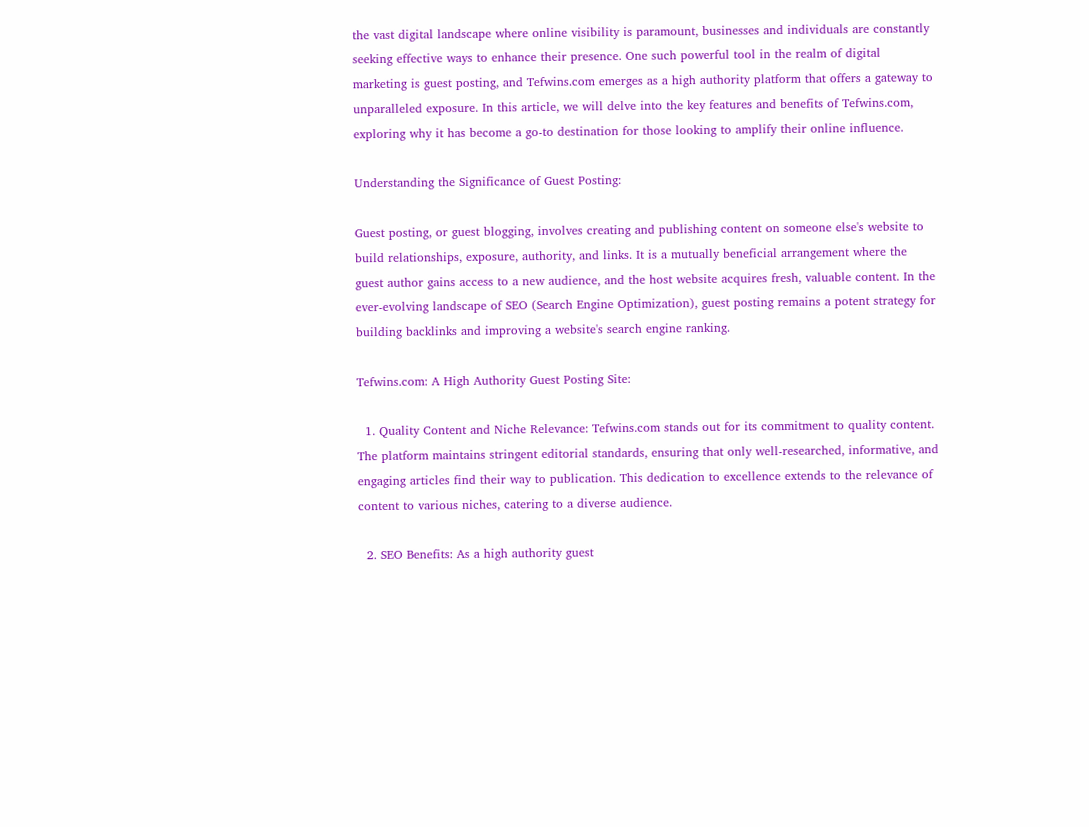the vast digital landscape where online visibility is paramount, businesses and individuals are constantly seeking effective ways to enhance their presence. One such powerful tool in the realm of digital marketing is guest posting, and Tefwins.com emerges as a high authority platform that offers a gateway to unparalleled exposure. In this article, we will delve into the key features and benefits of Tefwins.com, exploring why it has become a go-to destination for those looking to amplify their online influence.

Understanding the Significance of Guest Posting:

Guest posting, or guest blogging, involves creating and publishing content on someone else's website to build relationships, exposure, authority, and links. It is a mutually beneficial arrangement where the guest author gains access to a new audience, and the host website acquires fresh, valuable content. In the ever-evolving landscape of SEO (Search Engine Optimization), guest posting remains a potent strategy for building backlinks and improving a website's search engine ranking.

Tefwins.com: A High Authority Guest Posting Site:

  1. Quality Content and Niche Relevance: Tefwins.com stands out for its commitment to quality content. The platform maintains stringent editorial standards, ensuring that only well-researched, informative, and engaging articles find their way to publication. This dedication to excellence extends to the relevance of content to various niches, catering to a diverse audience.

  2. SEO Benefits: As a high authority guest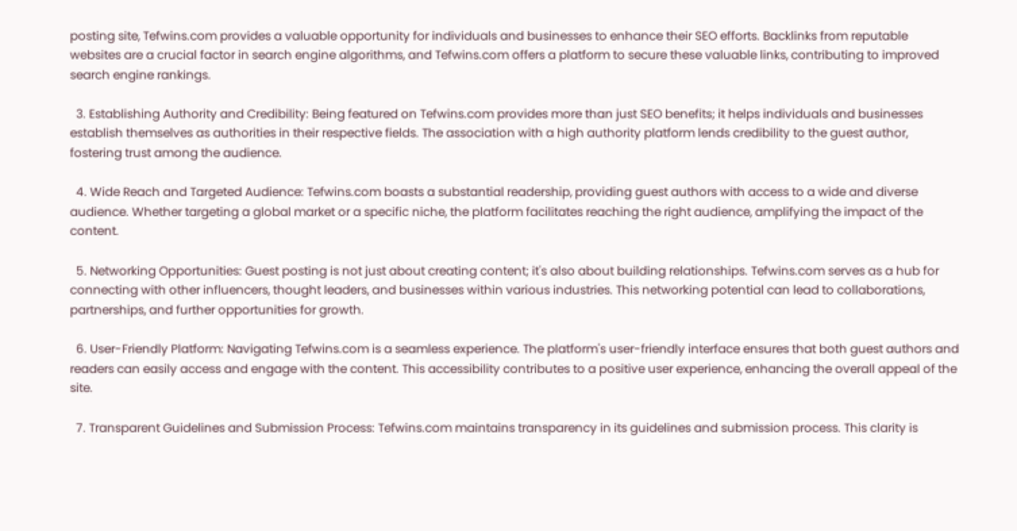posting site, Tefwins.com provides a valuable opportunity for individuals and businesses to enhance their SEO efforts. Backlinks from reputable websites are a crucial factor in search engine algorithms, and Tefwins.com offers a platform to secure these valuable links, contributing to improved search engine rankings.

  3. Establishing Authority and Credibility: Being featured on Tefwins.com provides more than just SEO benefits; it helps individuals and businesses establish themselves as authorities in their respective fields. The association with a high authority platform lends credibility to the guest author, fostering trust among the audience.

  4. Wide Reach and Targeted Audience: Tefwins.com boasts a substantial readership, providing guest authors with access to a wide and diverse audience. Whether targeting a global market or a specific niche, the platform facilitates reaching the right audience, amplifying the impact of the content.

  5. Networking Opportunities: Guest posting is not just about creating content; it's also about building relationships. Tefwins.com serves as a hub for connecting with other influencers, thought leaders, and businesses within various industries. This networking potential can lead to collaborations, partnerships, and further opportunities for growth.

  6. User-Friendly Platform: Navigating Tefwins.com is a seamless experience. The platform's user-friendly interface ensures that both guest authors and readers can easily access and engage with the content. This accessibility contributes to a positive user experience, enhancing the overall appeal of the site.

  7. Transparent Guidelines and Submission Process: Tefwins.com maintains transparency in its guidelines and submission process. This clarity is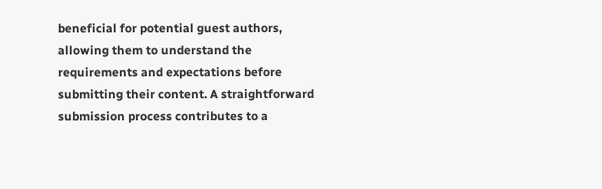beneficial for potential guest authors, allowing them to understand the requirements and expectations before submitting their content. A straightforward submission process contributes to a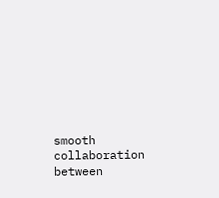smooth collaboration between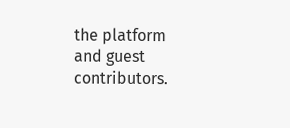the platform and guest contributors.